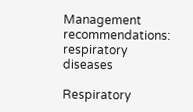Management recommendations: respiratory diseases

Respiratory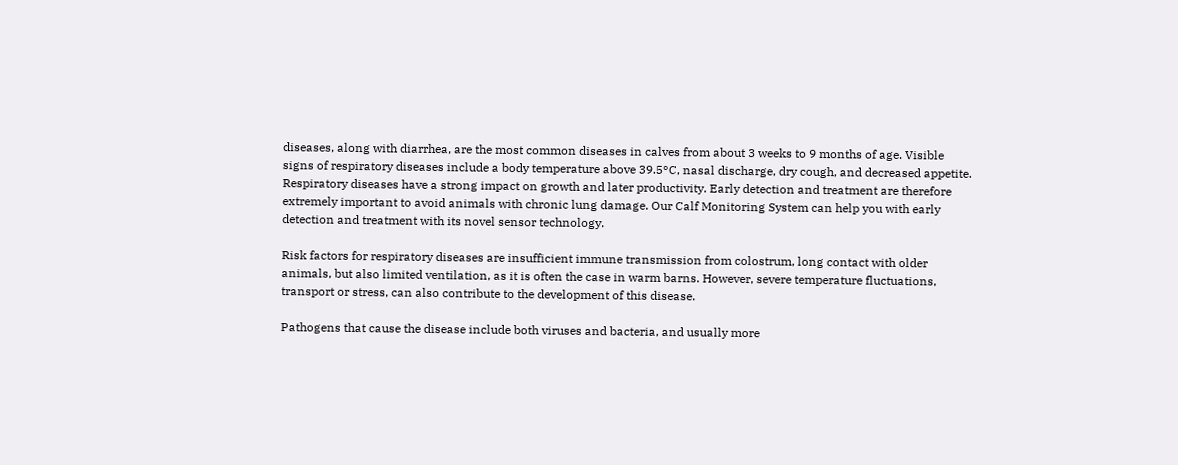diseases, along with diarrhea, are the most common diseases in calves from about 3 weeks to 9 months of age. Visible signs of respiratory diseases include a body temperature above 39.5°C, nasal discharge, dry cough, and decreased appetite. Respiratory diseases have a strong impact on growth and later productivity. Early detection and treatment are therefore extremely important to avoid animals with chronic lung damage. Our Calf Monitoring System can help you with early detection and treatment with its novel sensor technology.

Risk factors for respiratory diseases are insufficient immune transmission from colostrum, long contact with older animals, but also limited ventilation, as it is often the case in warm barns. However, severe temperature fluctuations, transport or stress, can also contribute to the development of this disease.

Pathogens that cause the disease include both viruses and bacteria, and usually more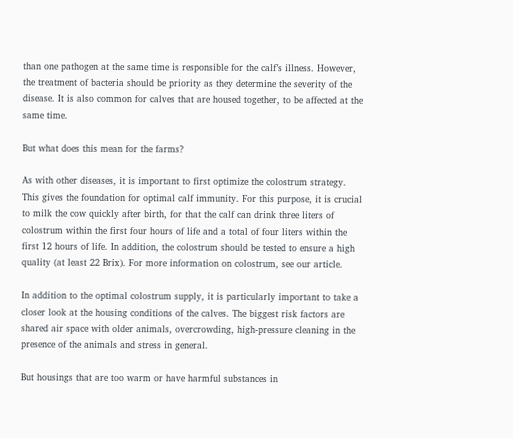than one pathogen at the same time is responsible for the calf’s illness. However, the treatment of bacteria should be priority as they determine the severity of the disease. It is also common for calves that are housed together, to be affected at the same time.

But what does this mean for the farms?

As with other diseases, it is important to first optimize the colostrum strategy. This gives the foundation for optimal calf immunity. For this purpose, it is crucial to milk the cow quickly after birth, for that the calf can drink three liters of colostrum within the first four hours of life and a total of four liters within the first 12 hours of life. In addition, the colostrum should be tested to ensure a high quality (at least 22 Brix). For more information on colostrum, see our article.

In addition to the optimal colostrum supply, it is particularly important to take a closer look at the housing conditions of the calves. The biggest risk factors are shared air space with older animals, overcrowding, high-pressure cleaning in the presence of the animals and stress in general.

But housings that are too warm or have harmful substances in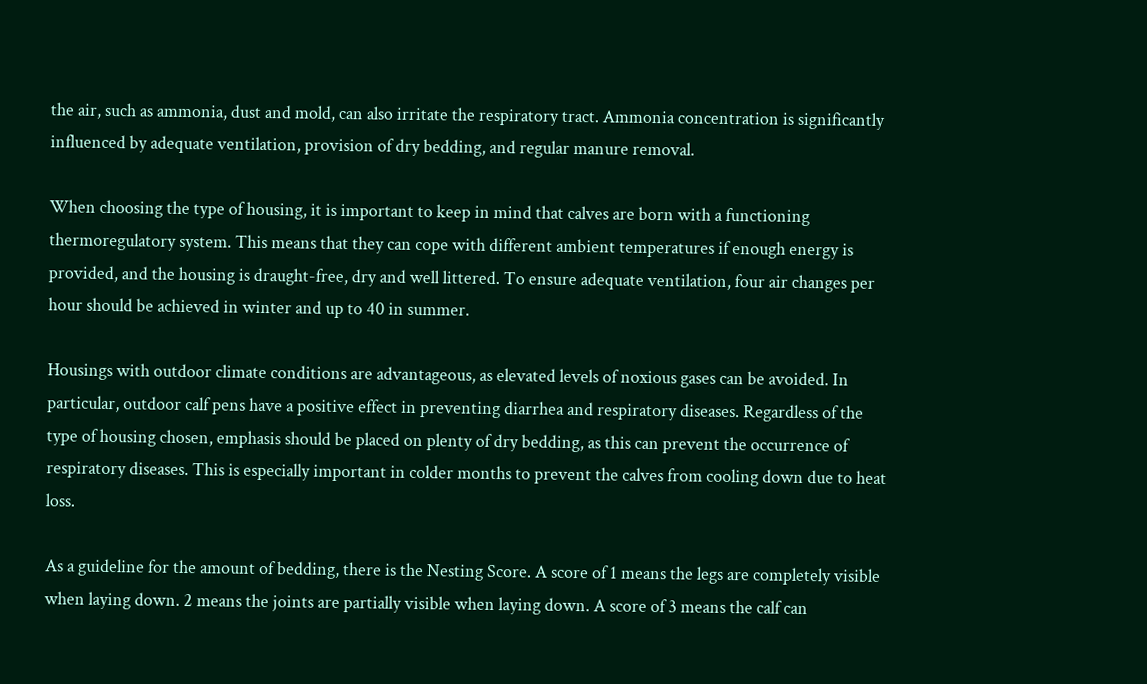the air, such as ammonia, dust and mold, can also irritate the respiratory tract. Ammonia concentration is significantly influenced by adequate ventilation, provision of dry bedding, and regular manure removal.

When choosing the type of housing, it is important to keep in mind that calves are born with a functioning thermoregulatory system. This means that they can cope with different ambient temperatures if enough energy is provided, and the housing is draught-free, dry and well littered. To ensure adequate ventilation, four air changes per hour should be achieved in winter and up to 40 in summer.

Housings with outdoor climate conditions are advantageous, as elevated levels of noxious gases can be avoided. In particular, outdoor calf pens have a positive effect in preventing diarrhea and respiratory diseases. Regardless of the type of housing chosen, emphasis should be placed on plenty of dry bedding, as this can prevent the occurrence of respiratory diseases. This is especially important in colder months to prevent the calves from cooling down due to heat loss.

As a guideline for the amount of bedding, there is the Nesting Score. A score of 1 means the legs are completely visible when laying down. 2 means the joints are partially visible when laying down. A score of 3 means the calf can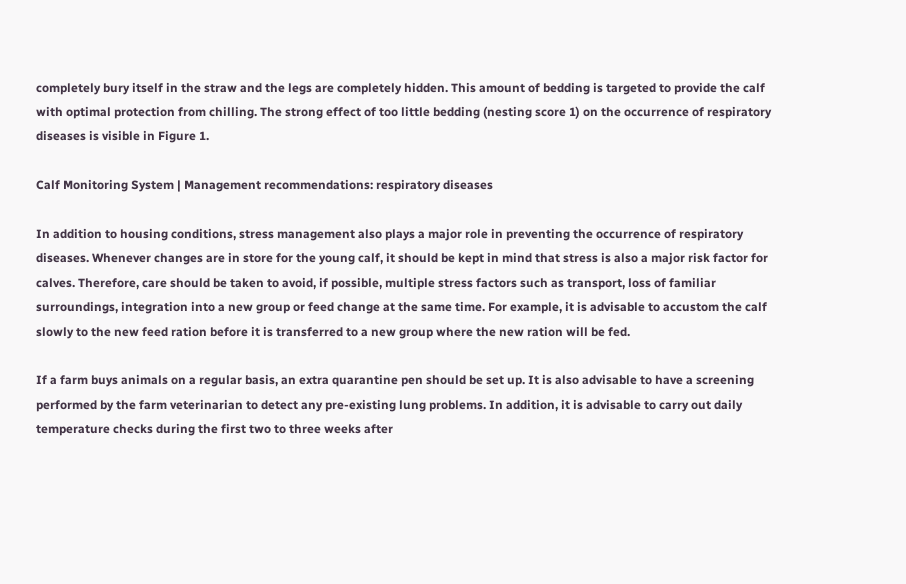completely bury itself in the straw and the legs are completely hidden. This amount of bedding is targeted to provide the calf with optimal protection from chilling. The strong effect of too little bedding (nesting score 1) on the occurrence of respiratory diseases is visible in Figure 1.

Calf Monitoring System | Management recommendations: respiratory diseases

In addition to housing conditions, stress management also plays a major role in preventing the occurrence of respiratory diseases. Whenever changes are in store for the young calf, it should be kept in mind that stress is also a major risk factor for calves. Therefore, care should be taken to avoid, if possible, multiple stress factors such as transport, loss of familiar surroundings, integration into a new group or feed change at the same time. For example, it is advisable to accustom the calf slowly to the new feed ration before it is transferred to a new group where the new ration will be fed.

If a farm buys animals on a regular basis, an extra quarantine pen should be set up. It is also advisable to have a screening performed by the farm veterinarian to detect any pre-existing lung problems. In addition, it is advisable to carry out daily temperature checks during the first two to three weeks after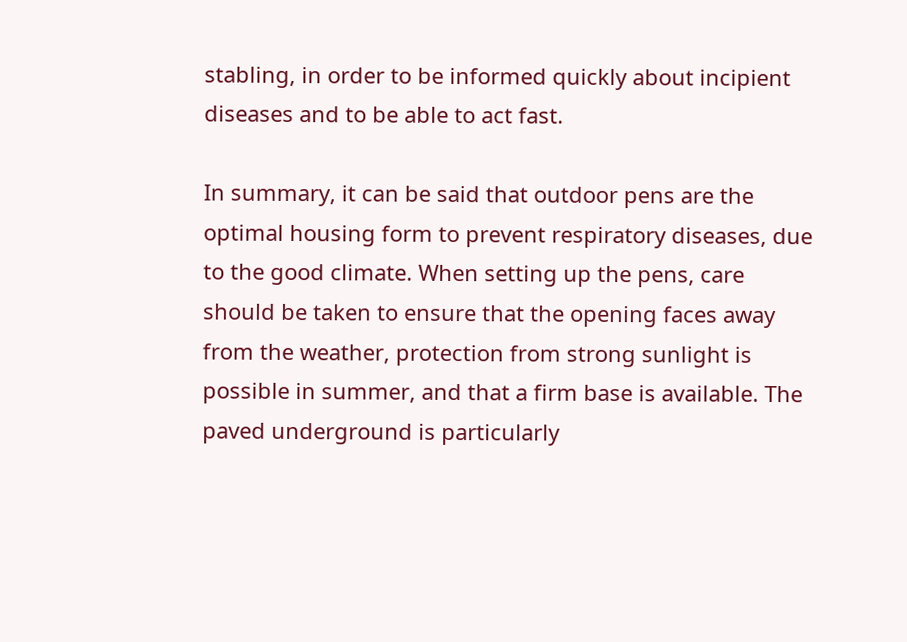stabling, in order to be informed quickly about incipient diseases and to be able to act fast.

In summary, it can be said that outdoor pens are the optimal housing form to prevent respiratory diseases, due to the good climate. When setting up the pens, care should be taken to ensure that the opening faces away from the weather, protection from strong sunlight is possible in summer, and that a firm base is available. The paved underground is particularly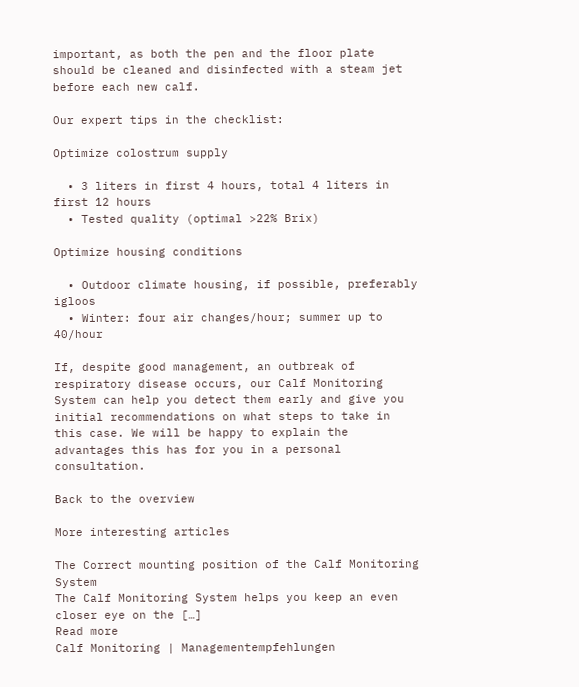important, as both the pen and the floor plate should be cleaned and disinfected with a steam jet before each new calf.

Our expert tips in the checklist:

Optimize colostrum supply

  • 3 liters in first 4 hours, total 4 liters in first 12 hours
  • Tested quality (optimal >22% Brix)

Optimize housing conditions

  • Outdoor climate housing, if possible, preferably igloos
  • Winter: four air changes/hour; summer up to 40/hour

If, despite good management, an outbreak of respiratory disease occurs, our Calf Monitoring System can help you detect them early and give you initial recommendations on what steps to take in this case. We will be happy to explain the advantages this has for you in a personal consultation.

Back to the overview

More interesting articles

The Correct mounting position of the Calf Monitoring System
The Calf Monitoring System helps you keep an even closer eye on the […]
Read more
Calf Monitoring | Managementempfehlungen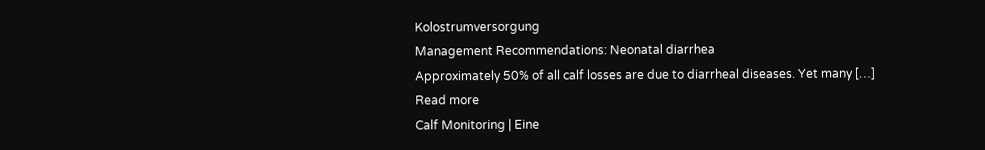Kolostrumversorgung
Management Recommendations: Neonatal diarrhea
Approximately 50% of all calf losses are due to diarrheal diseases. Yet many […]
Read more
Calf Monitoring | Eine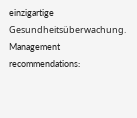einzigartige Gesundheitsüberwachung.
Management recommendations: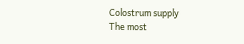Colostrum supply
The most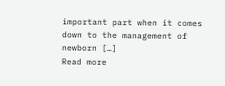important part when it comes down to the management of newborn […]
Read more